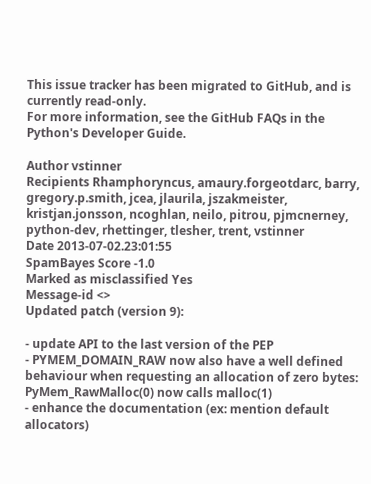This issue tracker has been migrated to GitHub, and is currently read-only.
For more information, see the GitHub FAQs in the Python's Developer Guide.

Author vstinner
Recipients Rhamphoryncus, amaury.forgeotdarc, barry, gregory.p.smith, jcea, jlaurila, jszakmeister, kristjan.jonsson, ncoghlan, neilo, pitrou, pjmcnerney, python-dev, rhettinger, tlesher, trent, vstinner
Date 2013-07-02.23:01:55
SpamBayes Score -1.0
Marked as misclassified Yes
Message-id <>
Updated patch (version 9):

- update API to the last version of the PEP
- PYMEM_DOMAIN_RAW now also have a well defined behaviour when requesting an allocation of zero bytes: PyMem_RawMalloc(0) now calls malloc(1)
- enhance the documentation (ex: mention default allocators)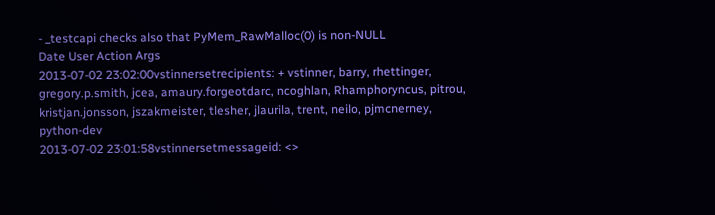- _testcapi checks also that PyMem_RawMalloc(0) is non-NULL
Date User Action Args
2013-07-02 23:02:00vstinnersetrecipients: + vstinner, barry, rhettinger, gregory.p.smith, jcea, amaury.forgeotdarc, ncoghlan, Rhamphoryncus, pitrou, kristjan.jonsson, jszakmeister, tlesher, jlaurila, trent, neilo, pjmcnerney, python-dev
2013-07-02 23:01:58vstinnersetmessageid: <>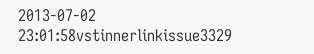2013-07-02 23:01:58vstinnerlinkissue3329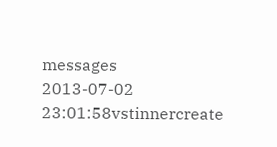messages
2013-07-02 23:01:58vstinnercreate